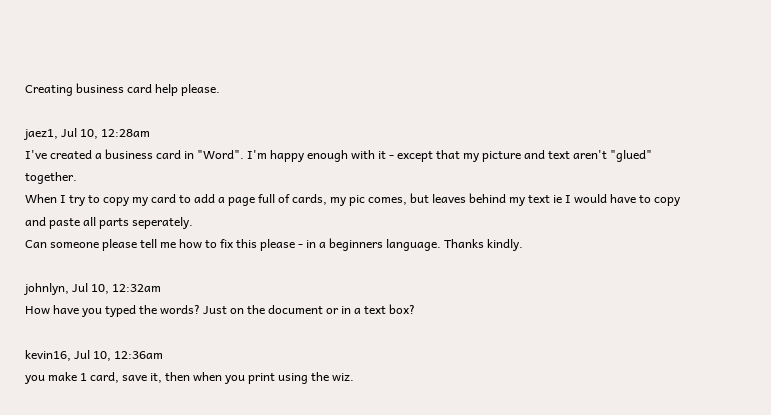Creating business card help please.

jaez1, Jul 10, 12:28am
I've created a business card in "Word". I'm happy enough with it - except that my picture and text aren't "glued" together.
When I try to copy my card to add a page full of cards, my pic comes, but leaves behind my text ie I would have to copy and paste all parts seperately.
Can someone please tell me how to fix this please - in a beginners language. Thanks kindly.

johnlyn, Jul 10, 12:32am
How have you typed the words? Just on the document or in a text box?

kevin16, Jul 10, 12:36am
you make 1 card, save it, then when you print using the wiz.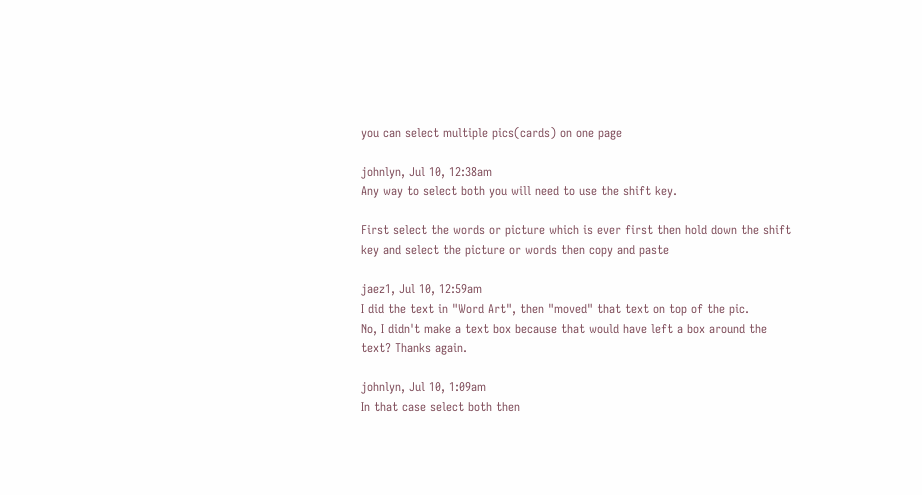you can select multiple pics(cards) on one page

johnlyn, Jul 10, 12:38am
Any way to select both you will need to use the shift key.

First select the words or picture which is ever first then hold down the shift key and select the picture or words then copy and paste

jaez1, Jul 10, 12:59am
I did the text in "Word Art", then "moved" that text on top of the pic.
No, I didn't make a text box because that would have left a box around the text? Thanks again.

johnlyn, Jul 10, 1:09am
In that case select both then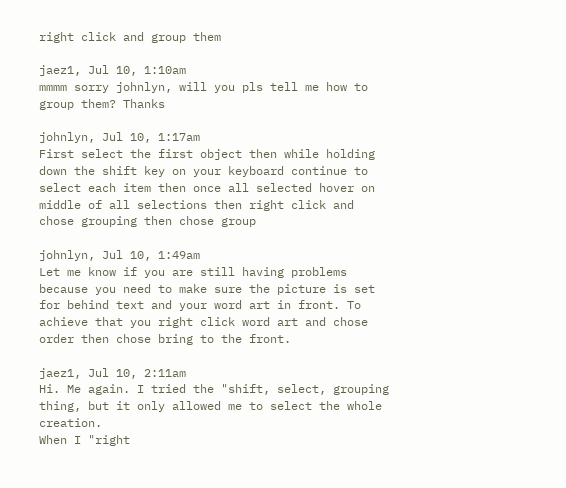right click and group them

jaez1, Jul 10, 1:10am
mmmm sorry johnlyn, will you pls tell me how to group them? Thanks

johnlyn, Jul 10, 1:17am
First select the first object then while holding down the shift key on your keyboard continue to select each item then once all selected hover on middle of all selections then right click and chose grouping then chose group

johnlyn, Jul 10, 1:49am
Let me know if you are still having problems because you need to make sure the picture is set for behind text and your word art in front. To achieve that you right click word art and chose order then chose bring to the front.

jaez1, Jul 10, 2:11am
Hi. Me again. I tried the "shift, select, grouping thing, but it only allowed me to select the whole creation.
When I "right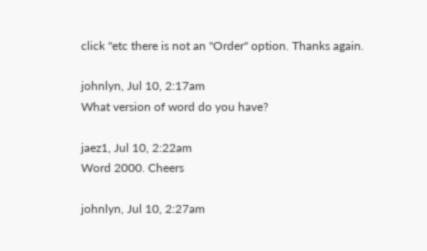click "etc there is not an "Order" option. Thanks again.

johnlyn, Jul 10, 2:17am
What version of word do you have?

jaez1, Jul 10, 2:22am
Word 2000. Cheers

johnlyn, Jul 10, 2:27am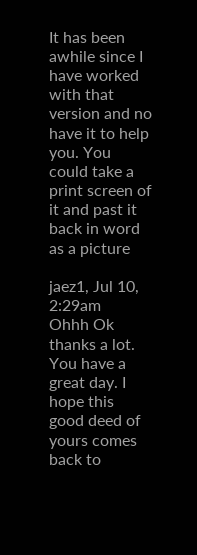It has been awhile since I have worked with that version and no have it to help you. You could take a print screen of it and past it back in word as a picture

jaez1, Jul 10, 2:29am
Ohhh Ok thanks a lot. You have a great day. I hope this good deed of yours comes back to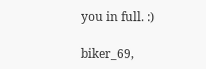you in full. :)

biker_69,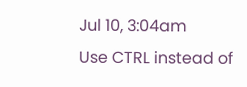Jul 10, 3:04am
Use CTRL instead of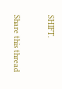SHIFT.

Share this thread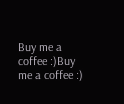Buy me a coffee :)Buy me a coffee :)